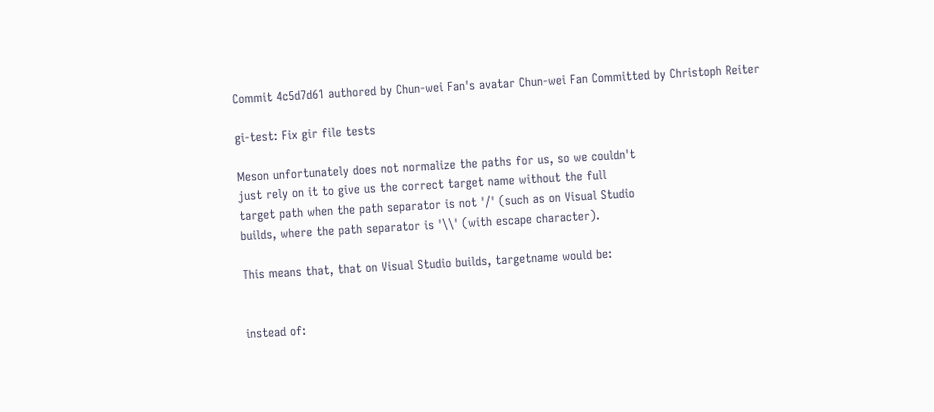Commit 4c5d7d61 authored by Chun-wei Fan's avatar Chun-wei Fan Committed by Christoph Reiter

gi-test: Fix gir file tests

Meson unfortunately does not normalize the paths for us, so we couldn't
just rely on it to give us the correct target name without the full
target path when the path separator is not '/' (such as on Visual Studio
builds, where the path separator is '\\' (with escape character).

This means that, that on Visual Studio builds, targetname would be:


instead of: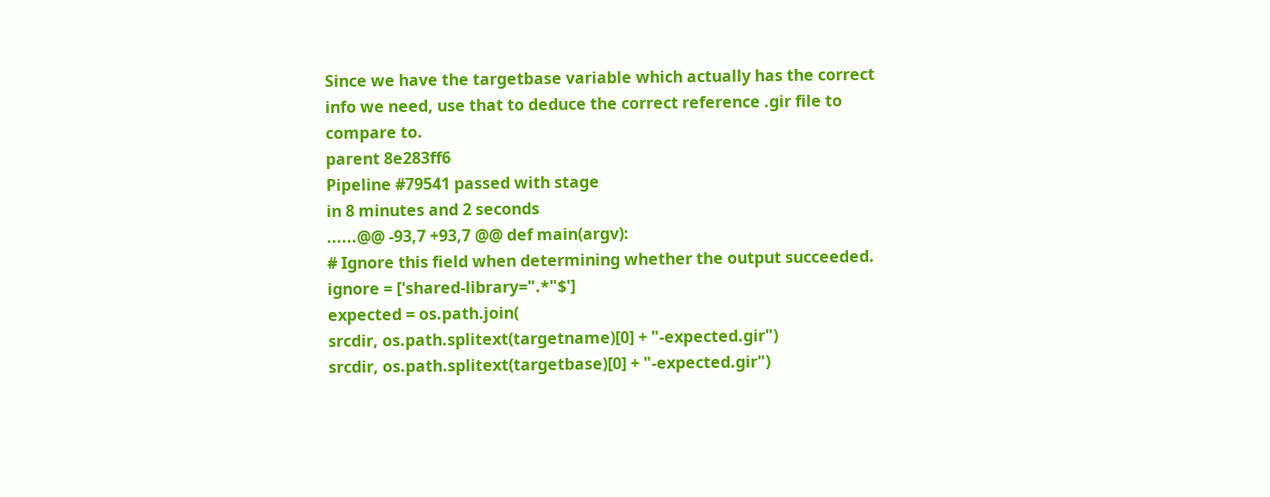Since we have the targetbase variable which actually has the correct
info we need, use that to deduce the correct reference .gir file to
compare to.
parent 8e283ff6
Pipeline #79541 passed with stage
in 8 minutes and 2 seconds
......@@ -93,7 +93,7 @@ def main(argv):
# Ignore this field when determining whether the output succeeded.
ignore = ['shared-library=".*"$']
expected = os.path.join(
srcdir, os.path.splitext(targetname)[0] + "-expected.gir")
srcdir, os.path.splitext(targetbase)[0] + "-expected.gir")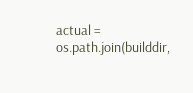actual = os.path.join(builddir,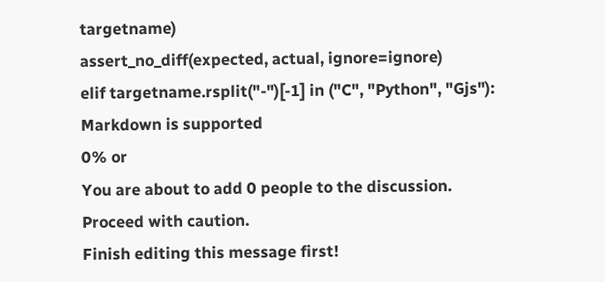targetname)
assert_no_diff(expected, actual, ignore=ignore)
elif targetname.rsplit("-")[-1] in ("C", "Python", "Gjs"):
Markdown is supported
0% or
You are about to add 0 people to the discussion. Proceed with caution.
Finish editing this message first!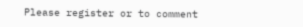Please register or to comment